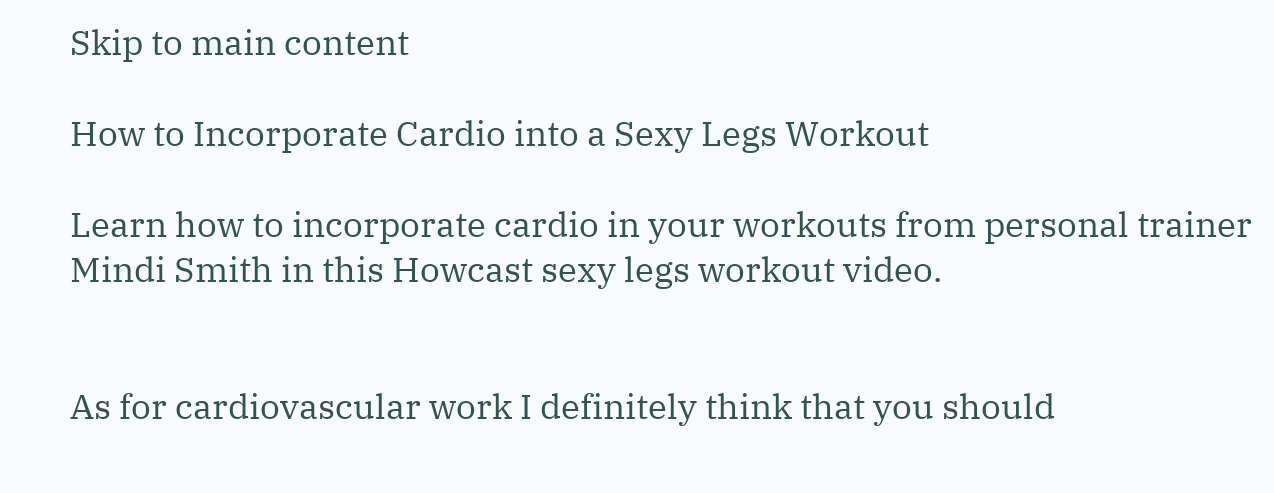Skip to main content

How to Incorporate Cardio into a Sexy Legs Workout

Learn how to incorporate cardio in your workouts from personal trainer Mindi Smith in this Howcast sexy legs workout video.


As for cardiovascular work I definitely think that you should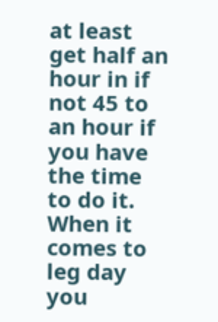at least get half an hour in if not 45 to an hour if you have the time to do it. When it comes to leg day you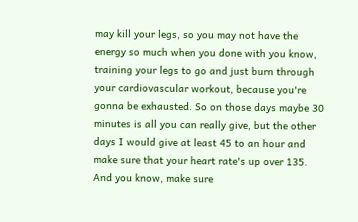may kill your legs, so you may not have the energy so much when you done with you know, training your legs to go and just burn through your cardiovascular workout, because you're gonna be exhausted. So on those days maybe 30 minutes is all you can really give, but the other days I would give at least 45 to an hour and make sure that your heart rate's up over 135. And you know, make sure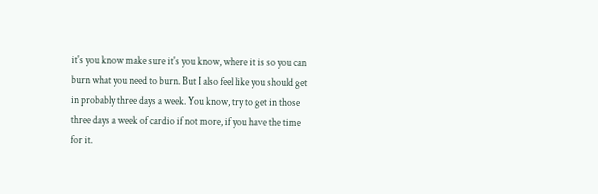it's you know make sure it's you know, where it is so you can burn what you need to burn. But I also feel like you should get in probably three days a week. You know, try to get in those three days a week of cardio if not more, if you have the time for it.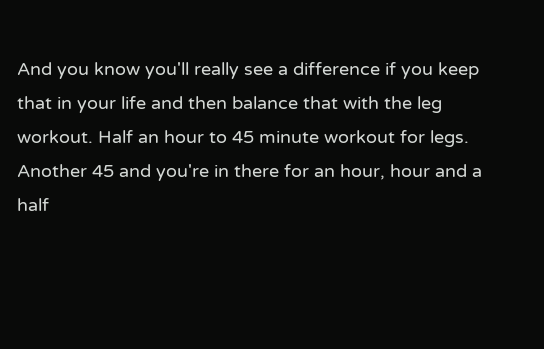And you know you'll really see a difference if you keep that in your life and then balance that with the leg workout. Half an hour to 45 minute workout for legs. Another 45 and you're in there for an hour, hour and a half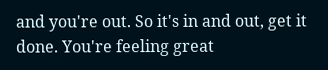and you're out. So it's in and out, get it done. You're feeling great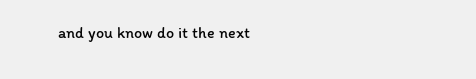and you know do it the next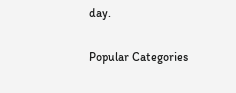day.

Popular Categories